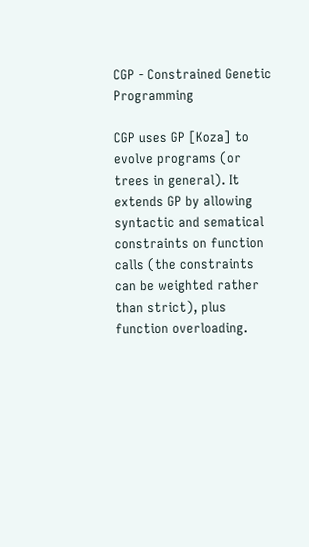CGP - Constrained Genetic Programming

CGP uses GP [Koza] to evolve programs (or trees in general). It extends GP by allowing syntactic and sematical constraints on function calls (the constraints can be weighted rather than strict), plus function overloading.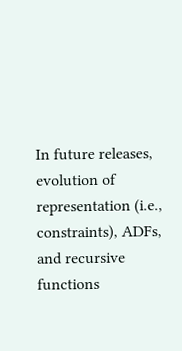In future releases, evolution of representation (i.e., constraints), ADFs, and recursive functions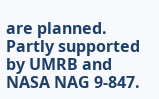are planned.
Partly supported by UMRB and NASA NAG 9-847.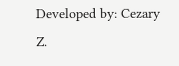Developed by: Cezary Z.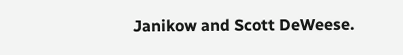Janikow and Scott DeWeese.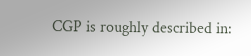CGP is roughly described in: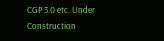CGP 3.0 etc. Under Construction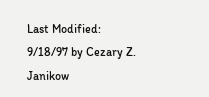Last Modified: 9/18/97 by Cezary Z. Janikow